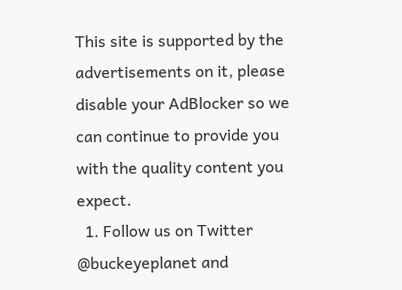This site is supported by the advertisements on it, please disable your AdBlocker so we can continue to provide you with the quality content you expect.
  1. Follow us on Twitter @buckeyeplanet and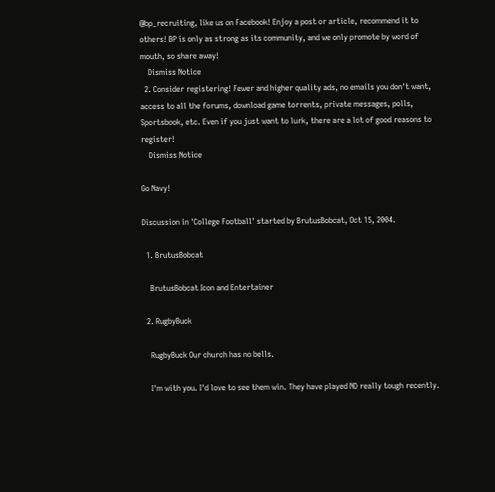@bp_recruiting, like us on Facebook! Enjoy a post or article, recommend it to others! BP is only as strong as its community, and we only promote by word of mouth, so share away!
    Dismiss Notice
  2. Consider registering! Fewer and higher quality ads, no emails you don't want, access to all the forums, download game torrents, private messages, polls, Sportsbook, etc. Even if you just want to lurk, there are a lot of good reasons to register!
    Dismiss Notice

Go Navy!

Discussion in 'College Football' started by BrutusBobcat, Oct 15, 2004.

  1. BrutusBobcat

    BrutusBobcat Icon and Entertainer

  2. RugbyBuck

    RugbyBuck Our church has no bells.

    I'm with you. I'd love to see them win. They have played ND really tough recently.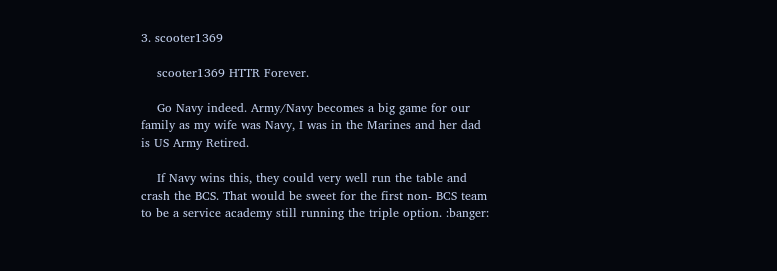3. scooter1369

    scooter1369 HTTR Forever.

    Go Navy indeed. Army/Navy becomes a big game for our family as my wife was Navy, I was in the Marines and her dad is US Army Retired.

    If Navy wins this, they could very well run the table and crash the BCS. That would be sweet for the first non- BCS team to be a service academy still running the triple option. :banger: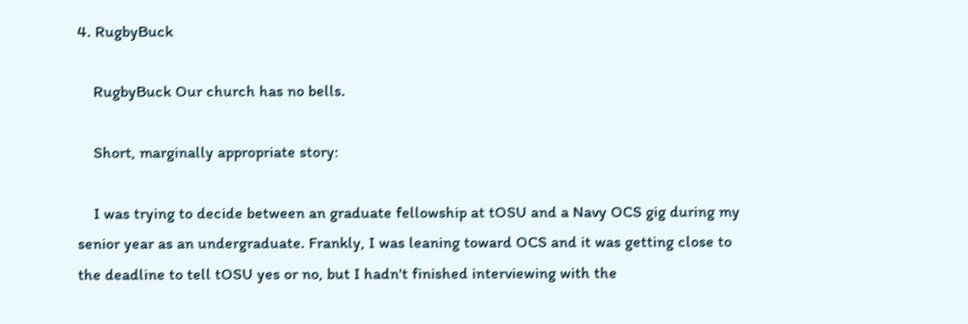4. RugbyBuck

    RugbyBuck Our church has no bells.

    Short, marginally appropriate story:

    I was trying to decide between an graduate fellowship at tOSU and a Navy OCS gig during my senior year as an undergraduate. Frankly, I was leaning toward OCS and it was getting close to the deadline to tell tOSU yes or no, but I hadn't finished interviewing with the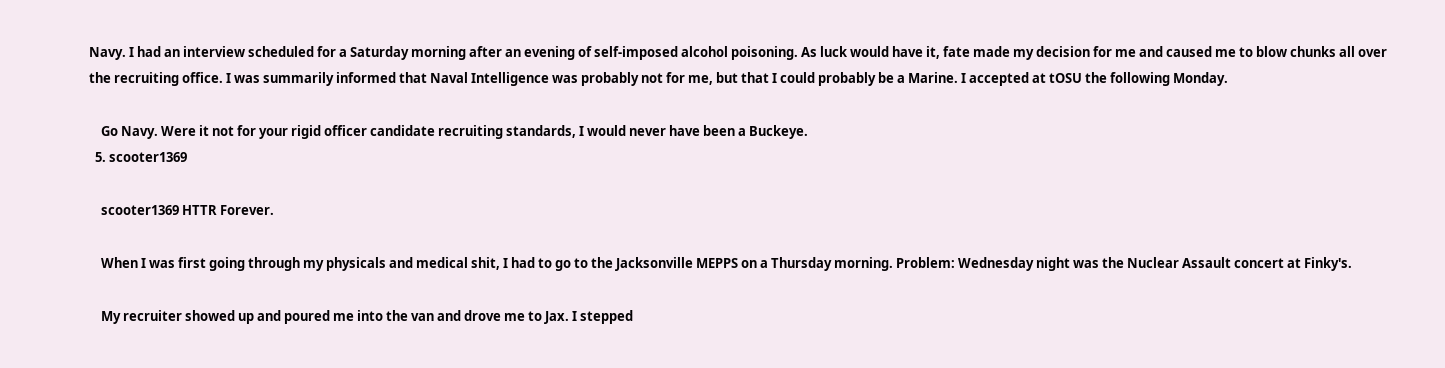Navy. I had an interview scheduled for a Saturday morning after an evening of self-imposed alcohol poisoning. As luck would have it, fate made my decision for me and caused me to blow chunks all over the recruiting office. I was summarily informed that Naval Intelligence was probably not for me, but that I could probably be a Marine. I accepted at tOSU the following Monday.

    Go Navy. Were it not for your rigid officer candidate recruiting standards, I would never have been a Buckeye.
  5. scooter1369

    scooter1369 HTTR Forever.

    When I was first going through my physicals and medical shit, I had to go to the Jacksonville MEPPS on a Thursday morning. Problem: Wednesday night was the Nuclear Assault concert at Finky's.

    My recruiter showed up and poured me into the van and drove me to Jax. I stepped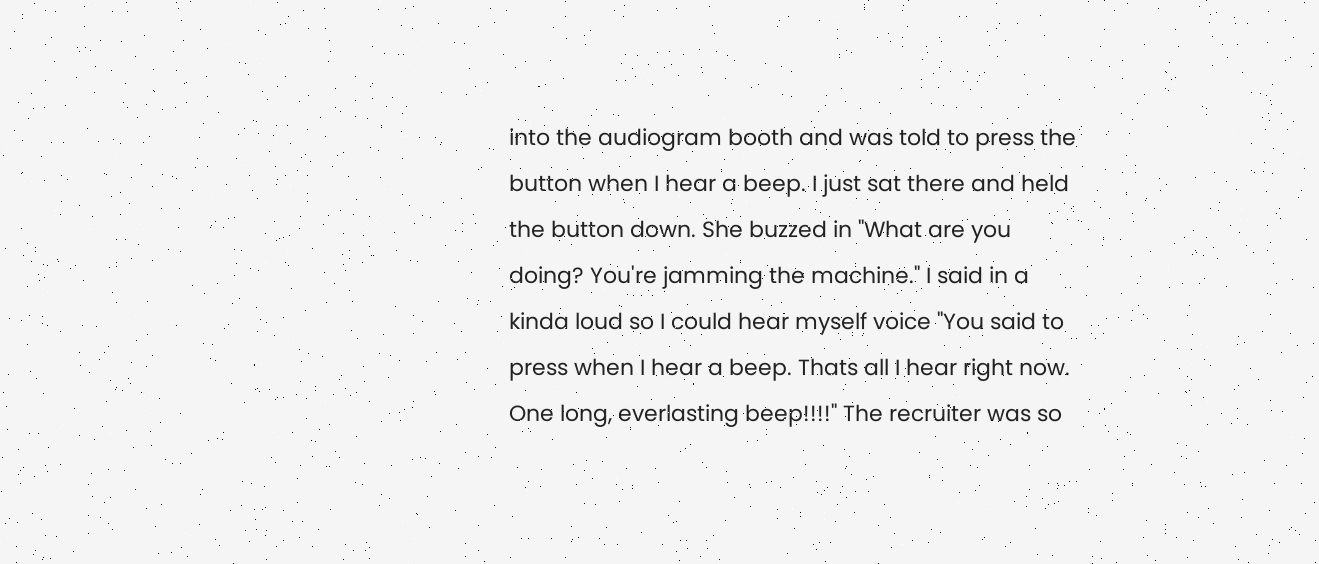into the audiogram booth and was told to press the button when I hear a beep. I just sat there and held the button down. She buzzed in "What are you doing? You're jamming the machine." I said in a kinda loud so I could hear myself voice "You said to press when I hear a beep. Thats all I hear right now. One long, everlasting beep!!!!" The recruiter was so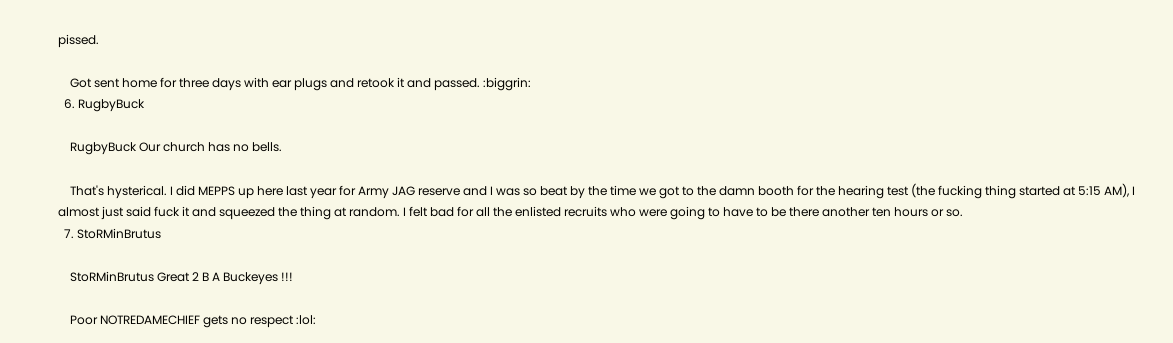pissed.

    Got sent home for three days with ear plugs and retook it and passed. :biggrin:
  6. RugbyBuck

    RugbyBuck Our church has no bells.

    That's hysterical. I did MEPPS up here last year for Army JAG reserve and I was so beat by the time we got to the damn booth for the hearing test (the fucking thing started at 5:15 AM), I almost just said fuck it and squeezed the thing at random. I felt bad for all the enlisted recruits who were going to have to be there another ten hours or so.
  7. StoRMinBrutus

    StoRMinBrutus Great 2 B A Buckeyes !!!

    Poor NOTREDAMECHIEF gets no respect :lol: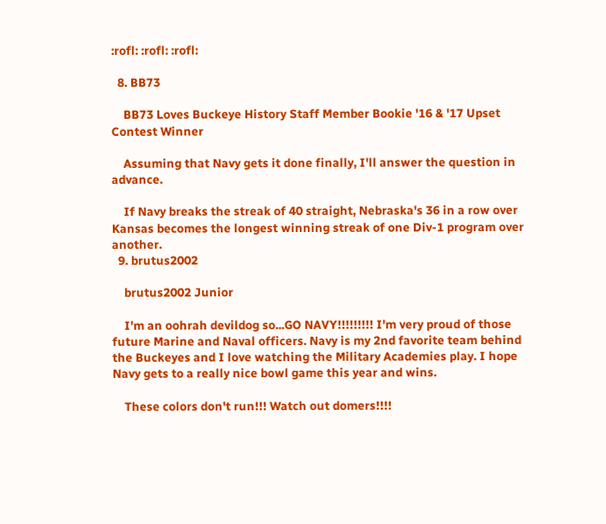:rofl: :rofl: :rofl:

  8. BB73

    BB73 Loves Buckeye History Staff Member Bookie '16 & '17 Upset Contest Winner

    Assuming that Navy gets it done finally, I'll answer the question in advance.

    If Navy breaks the streak of 40 straight, Nebraska's 36 in a row over Kansas becomes the longest winning streak of one Div-1 program over another.
  9. brutus2002

    brutus2002 Junior

    I'm an oohrah devildog so...GO NAVY!!!!!!!!! I'm very proud of those future Marine and Naval officers. Navy is my 2nd favorite team behind the Buckeyes and I love watching the Military Academies play. I hope Navy gets to a really nice bowl game this year and wins.

    These colors don't run!!! Watch out domers!!!!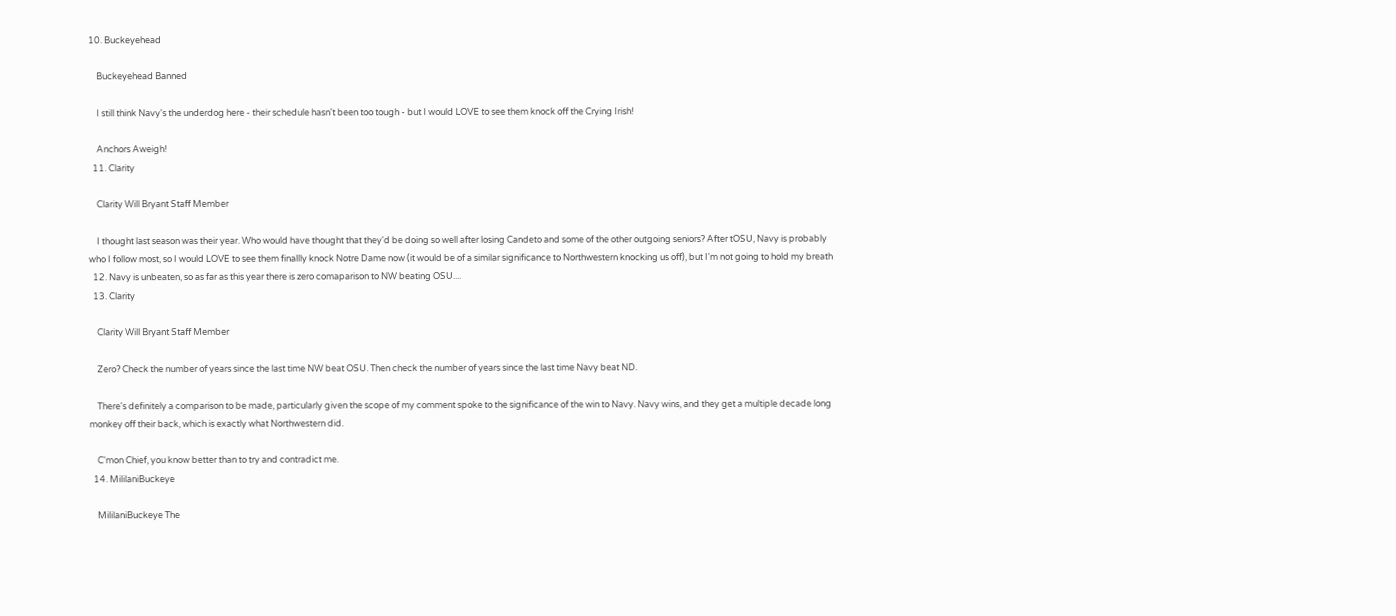10. Buckeyehead

    Buckeyehead Banned

    I still think Navy's the underdog here - their schedule hasn't been too tough - but I would LOVE to see them knock off the Crying Irish!

    Anchors Aweigh!
  11. Clarity

    Clarity Will Bryant Staff Member

    I thought last season was their year. Who would have thought that they'd be doing so well after losing Candeto and some of the other outgoing seniors? After tOSU, Navy is probably who I follow most, so I would LOVE to see them finallly knock Notre Dame now (it would be of a similar significance to Northwestern knocking us off), but I'm not going to hold my breath
  12. Navy is unbeaten, so as far as this year there is zero comaparison to NW beating OSU....
  13. Clarity

    Clarity Will Bryant Staff Member

    Zero? Check the number of years since the last time NW beat OSU. Then check the number of years since the last time Navy beat ND.

    There's definitely a comparison to be made, particularly given the scope of my comment spoke to the significance of the win to Navy. Navy wins, and they get a multiple decade long monkey off their back, which is exactly what Northwestern did.

    C'mon Chief, you know better than to try and contradict me.
  14. MililaniBuckeye

    MililaniBuckeye The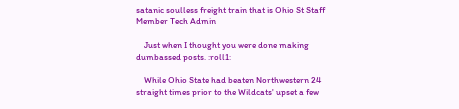satanic soulless freight train that is Ohio St Staff Member Tech Admin

    Just when I thought you were done making dumbassed posts. :roll1:

    While Ohio State had beaten Northwestern 24 straight times prior to the Wildcats' upset a few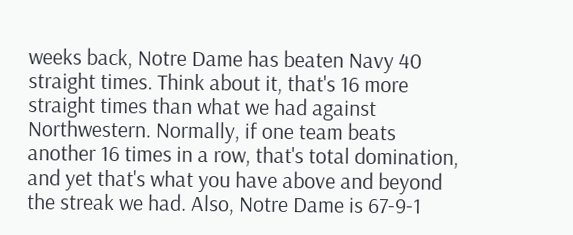weeks back, Notre Dame has beaten Navy 40 straight times. Think about it, that's 16 more straight times than what we had against Northwestern. Normally, if one team beats another 16 times in a row, that's total domination, and yet that's what you have above and beyond the streak we had. Also, Notre Dame is 67-9-1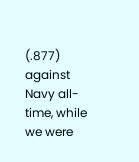(.877) against Navy all-time, while we were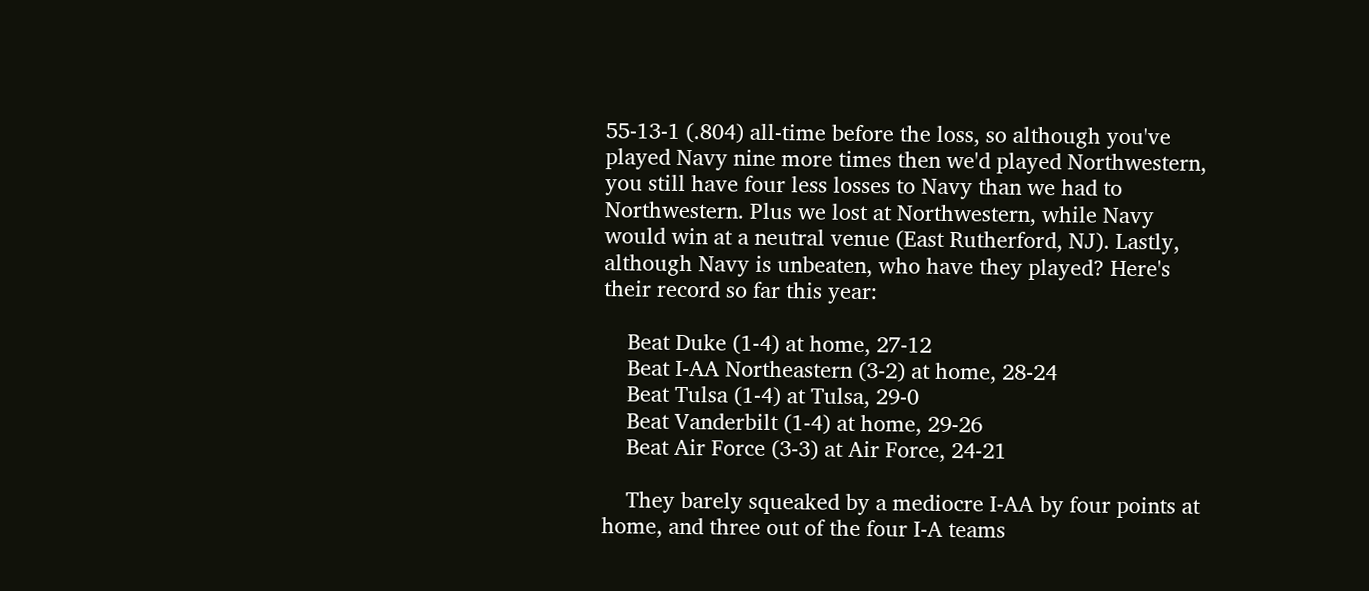55-13-1 (.804) all-time before the loss, so although you've played Navy nine more times then we'd played Northwestern, you still have four less losses to Navy than we had to Northwestern. Plus we lost at Northwestern, while Navy would win at a neutral venue (East Rutherford, NJ). Lastly, although Navy is unbeaten, who have they played? Here's their record so far this year:

    Beat Duke (1-4) at home, 27-12
    Beat I-AA Northeastern (3-2) at home, 28-24
    Beat Tulsa (1-4) at Tulsa, 29-0
    Beat Vanderbilt (1-4) at home, 29-26
    Beat Air Force (3-3) at Air Force, 24-21

    They barely squeaked by a mediocre I-AA by four points at home, and three out of the four I-A teams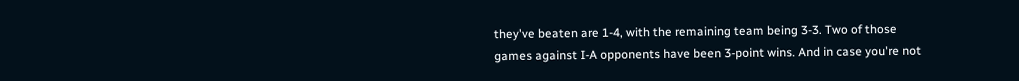they've beaten are 1-4, with the remaining team being 3-3. Two of those games against I-A opponents have been 3-point wins. And in case you're not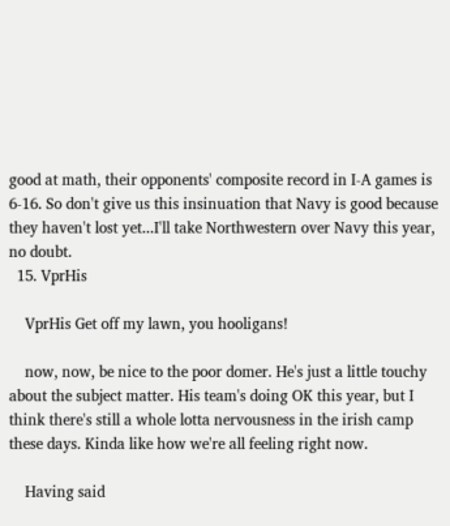good at math, their opponents' composite record in I-A games is 6-16. So don't give us this insinuation that Navy is good because they haven't lost yet...I'll take Northwestern over Navy this year, no doubt.
  15. VprHis

    VprHis Get off my lawn, you hooligans!

    now, now, be nice to the poor domer. He's just a little touchy about the subject matter. His team's doing OK this year, but I think there's still a whole lotta nervousness in the irish camp these days. Kinda like how we're all feeling right now.

    Having said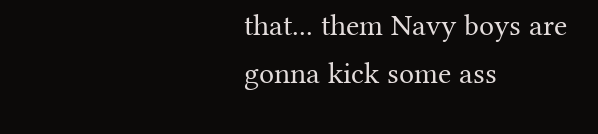that... them Navy boys are gonna kick some ass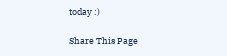today :)

Share This Page